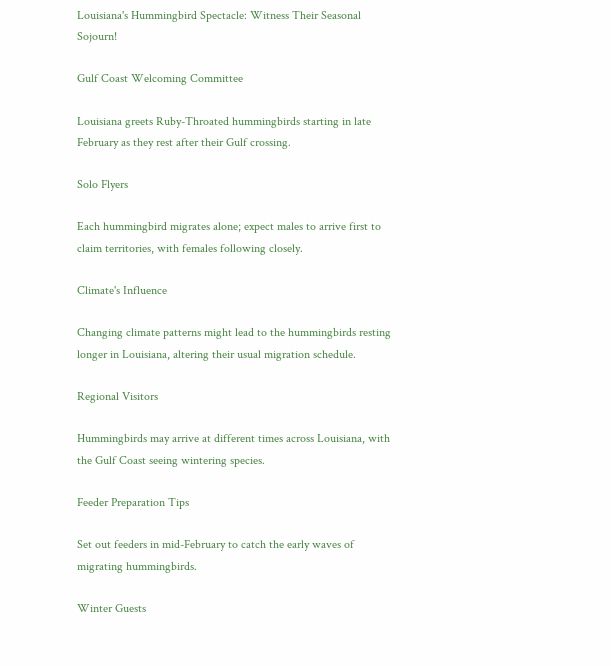Louisiana's Hummingbird Spectacle: Witness Their Seasonal Sojourn!

Gulf Coast Welcoming Committee

Louisiana greets Ruby-Throated hummingbirds starting in late February as they rest after their Gulf crossing.

Solo Flyers

Each hummingbird migrates alone; expect males to arrive first to claim territories, with females following closely.

Climate's Influence

Changing climate patterns might lead to the hummingbirds resting longer in Louisiana, altering their usual migration schedule.

Regional Visitors

Hummingbirds may arrive at different times across Louisiana, with the Gulf Coast seeing wintering species.

Feeder Preparation Tips

Set out feeders in mid-February to catch the early waves of migrating hummingbirds.

Winter Guests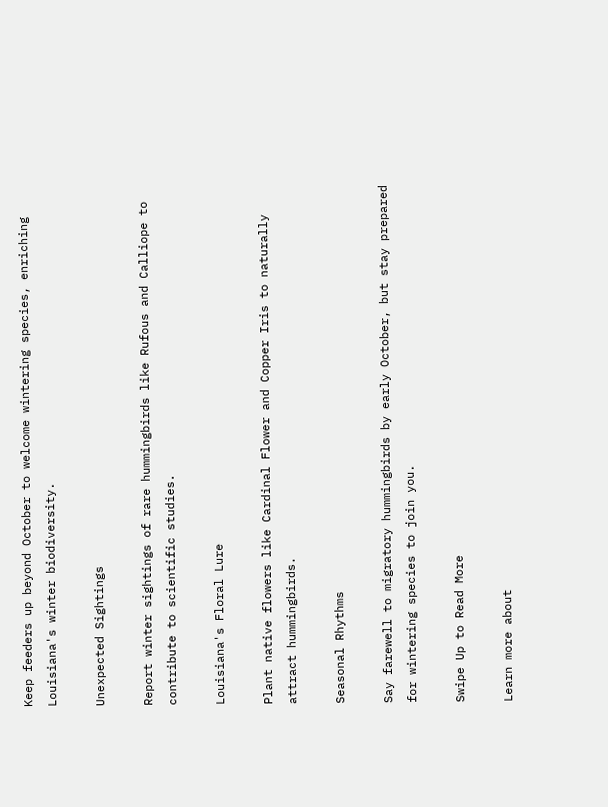Keep feeders up beyond October to welcome wintering species, enriching Louisiana's winter biodiversity.

Unexpected Sightings

Report winter sightings of rare hummingbirds like Rufous and Calliope to contribute to scientific studies.

Louisiana's Floral Lure

Plant native flowers like Cardinal Flower and Copper Iris to naturally attract hummingbirds.

Seasonal Rhythms

Say farewell to migratory hummingbirds by early October, but stay prepared for wintering species to join you.

Swipe Up to Read More

Learn more about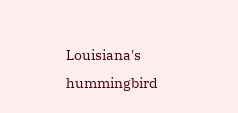Louisiana's hummingbird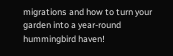migrations and how to turn your garden into a year-round hummingbird haven!